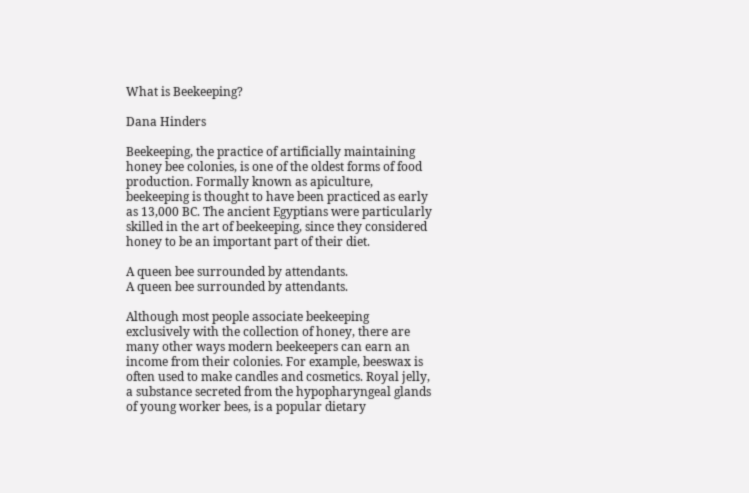What is Beekeeping?

Dana Hinders

Beekeeping, the practice of artificially maintaining honey bee colonies, is one of the oldest forms of food production. Formally known as apiculture, beekeeping is thought to have been practiced as early as 13,000 BC. The ancient Egyptians were particularly skilled in the art of beekeeping, since they considered honey to be an important part of their diet.

A queen bee surrounded by attendants.
A queen bee surrounded by attendants.

Although most people associate beekeeping exclusively with the collection of honey, there are many other ways modern beekeepers can earn an income from their colonies. For example, beeswax is often used to make candles and cosmetics. Royal jelly, a substance secreted from the hypopharyngeal glands of young worker bees, is a popular dietary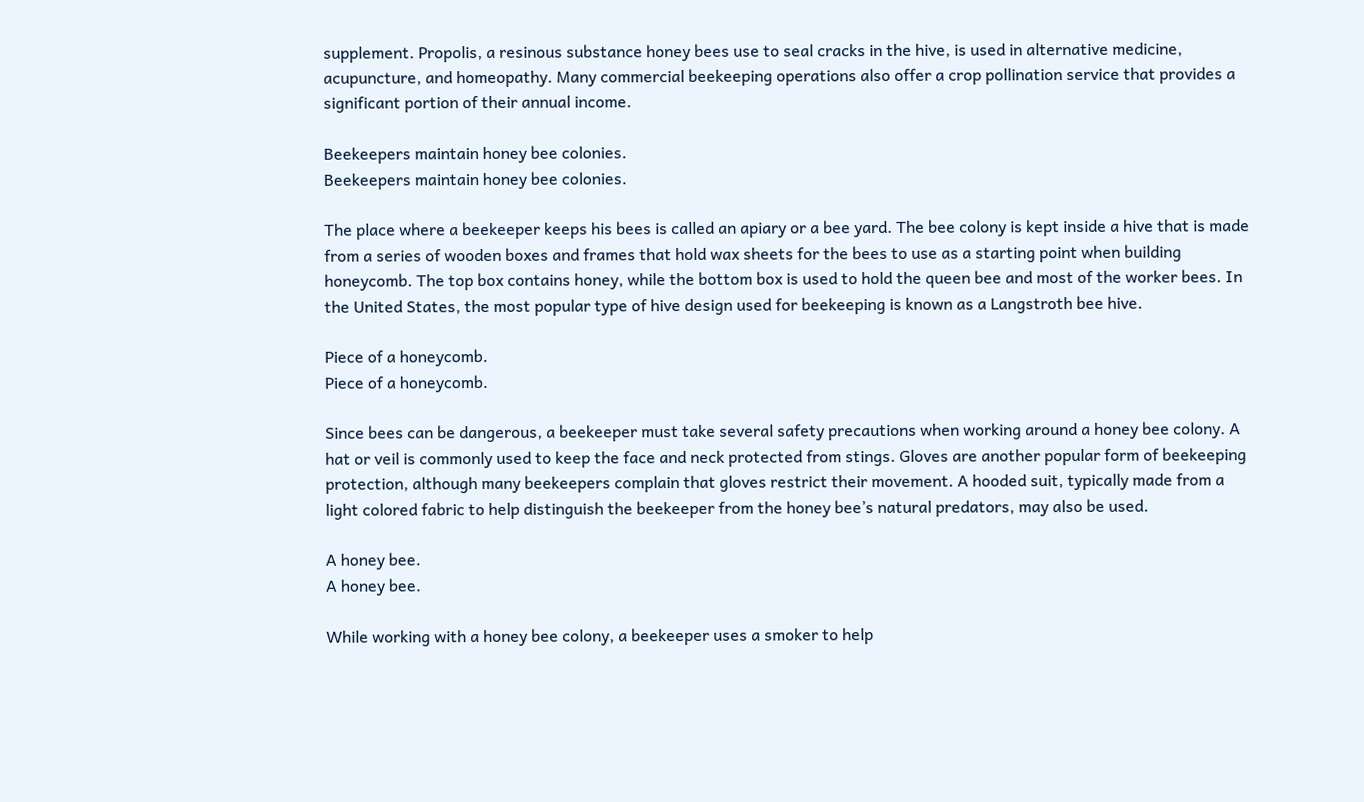supplement. Propolis, a resinous substance honey bees use to seal cracks in the hive, is used in alternative medicine, acupuncture, and homeopathy. Many commercial beekeeping operations also offer a crop pollination service that provides a significant portion of their annual income.

Beekeepers maintain honey bee colonies.
Beekeepers maintain honey bee colonies.

The place where a beekeeper keeps his bees is called an apiary or a bee yard. The bee colony is kept inside a hive that is made from a series of wooden boxes and frames that hold wax sheets for the bees to use as a starting point when building honeycomb. The top box contains honey, while the bottom box is used to hold the queen bee and most of the worker bees. In the United States, the most popular type of hive design used for beekeeping is known as a Langstroth bee hive.

Piece of a honeycomb.
Piece of a honeycomb.

Since bees can be dangerous, a beekeeper must take several safety precautions when working around a honey bee colony. A hat or veil is commonly used to keep the face and neck protected from stings. Gloves are another popular form of beekeeping protection, although many beekeepers complain that gloves restrict their movement. A hooded suit, typically made from a light colored fabric to help distinguish the beekeeper from the honey bee’s natural predators, may also be used.

A honey bee.
A honey bee.

While working with a honey bee colony, a beekeeper uses a smoker to help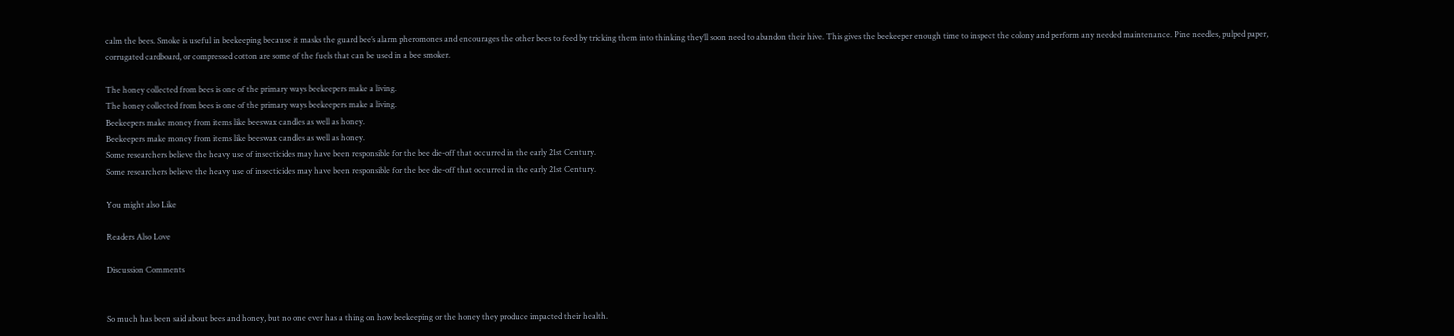calm the bees. Smoke is useful in beekeeping because it masks the guard bee’s alarm pheromones and encourages the other bees to feed by tricking them into thinking they’ll soon need to abandon their hive. This gives the beekeeper enough time to inspect the colony and perform any needed maintenance. Pine needles, pulped paper, corrugated cardboard, or compressed cotton are some of the fuels that can be used in a bee smoker.

The honey collected from bees is one of the primary ways beekeepers make a living.
The honey collected from bees is one of the primary ways beekeepers make a living.
Beekeepers make money from items like beeswax candles as well as honey.
Beekeepers make money from items like beeswax candles as well as honey.
Some researchers believe the heavy use of insecticides may have been responsible for the bee die-off that occurred in the early 21st Century.
Some researchers believe the heavy use of insecticides may have been responsible for the bee die-off that occurred in the early 21st Century.

You might also Like

Readers Also Love

Discussion Comments


So much has been said about bees and honey, but no one ever has a thing on how beekeeping or the honey they produce impacted their health.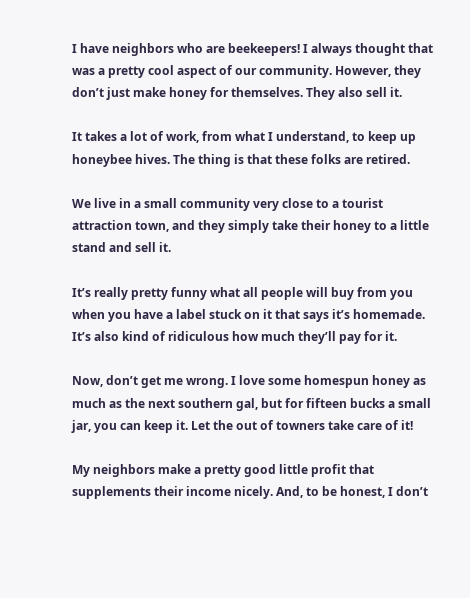I have neighbors who are beekeepers! I always thought that was a pretty cool aspect of our community. However, they don’t just make honey for themselves. They also sell it.

It takes a lot of work, from what I understand, to keep up honeybee hives. The thing is that these folks are retired.

We live in a small community very close to a tourist attraction town, and they simply take their honey to a little stand and sell it.

It’s really pretty funny what all people will buy from you when you have a label stuck on it that says it’s homemade. It’s also kind of ridiculous how much they’ll pay for it.

Now, don’t get me wrong. I love some homespun honey as much as the next southern gal, but for fifteen bucks a small jar, you can keep it. Let the out of towners take care of it!

My neighbors make a pretty good little profit that supplements their income nicely. And, to be honest, I don’t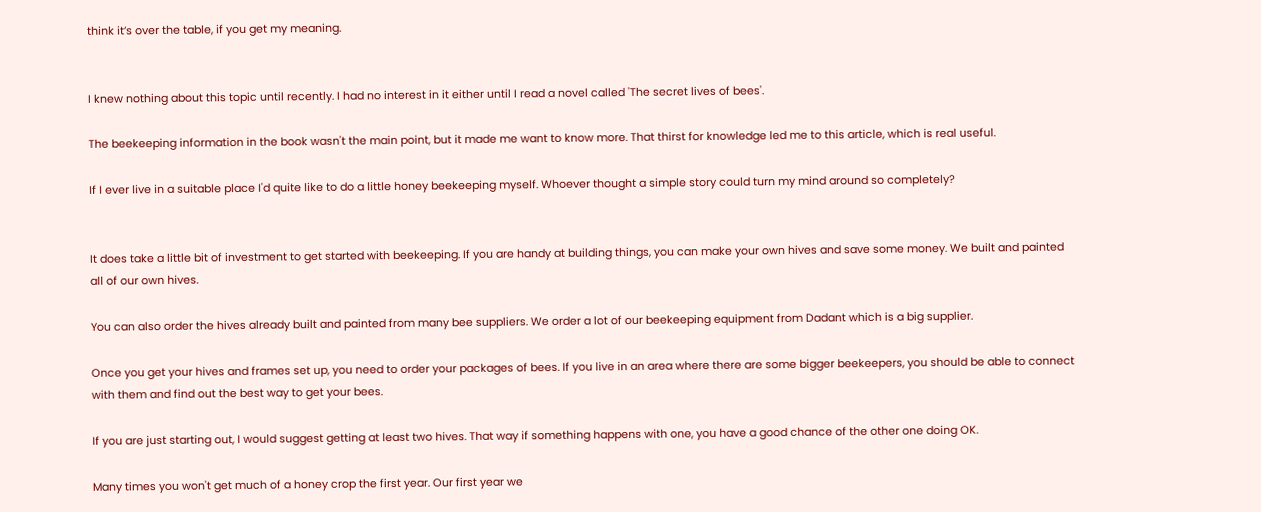think it’s over the table, if you get my meaning.


I knew nothing about this topic until recently. I had no interest in it either until I read a novel called 'The secret lives of bees'.

The beekeeping information in the book wasn't the main point, but it made me want to know more. That thirst for knowledge led me to this article, which is real useful.

If I ever live in a suitable place I'd quite like to do a little honey beekeeping myself. Whoever thought a simple story could turn my mind around so completely?


It does take a little bit of investment to get started with beekeeping. If you are handy at building things, you can make your own hives and save some money. We built and painted all of our own hives.

You can also order the hives already built and painted from many bee suppliers. We order a lot of our beekeeping equipment from Dadant which is a big supplier.

Once you get your hives and frames set up, you need to order your packages of bees. If you live in an area where there are some bigger beekeepers, you should be able to connect with them and find out the best way to get your bees.

If you are just starting out, I would suggest getting at least two hives. That way if something happens with one, you have a good chance of the other one doing OK.

Many times you won't get much of a honey crop the first year. Our first year we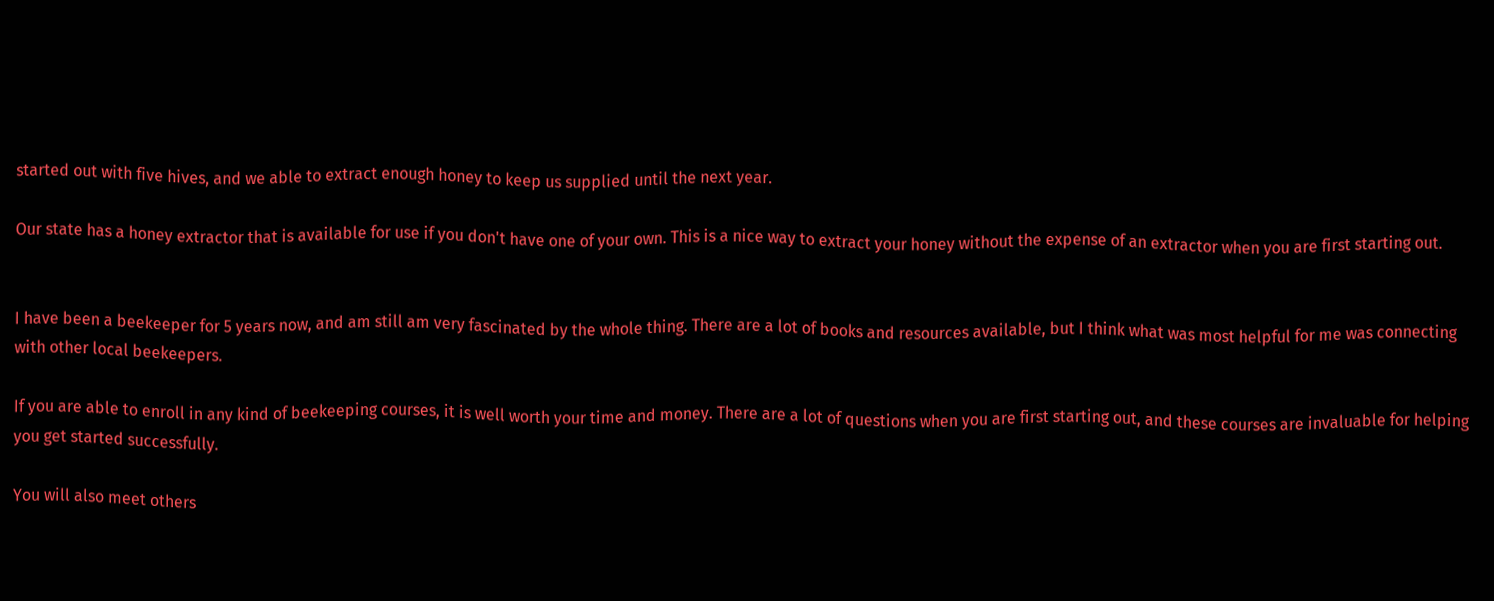started out with five hives, and we able to extract enough honey to keep us supplied until the next year.

Our state has a honey extractor that is available for use if you don't have one of your own. This is a nice way to extract your honey without the expense of an extractor when you are first starting out.


I have been a beekeeper for 5 years now, and am still am very fascinated by the whole thing. There are a lot of books and resources available, but I think what was most helpful for me was connecting with other local beekeepers.

If you are able to enroll in any kind of beekeeping courses, it is well worth your time and money. There are a lot of questions when you are first starting out, and these courses are invaluable for helping you get started successfully.

You will also meet others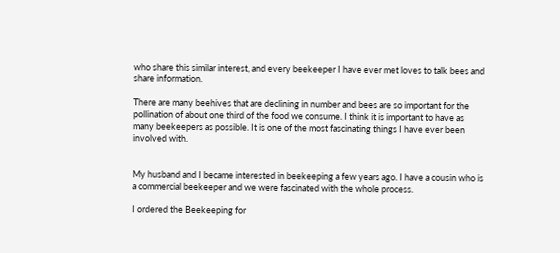who share this similar interest, and every beekeeper I have ever met loves to talk bees and share information.

There are many beehives that are declining in number and bees are so important for the pollination of about one third of the food we consume. I think it is important to have as many beekeepers as possible. It is one of the most fascinating things I have ever been involved with.


My husband and I became interested in beekeeping a few years ago. I have a cousin who is a commercial beekeeper and we were fascinated with the whole process.

I ordered the Beekeeping for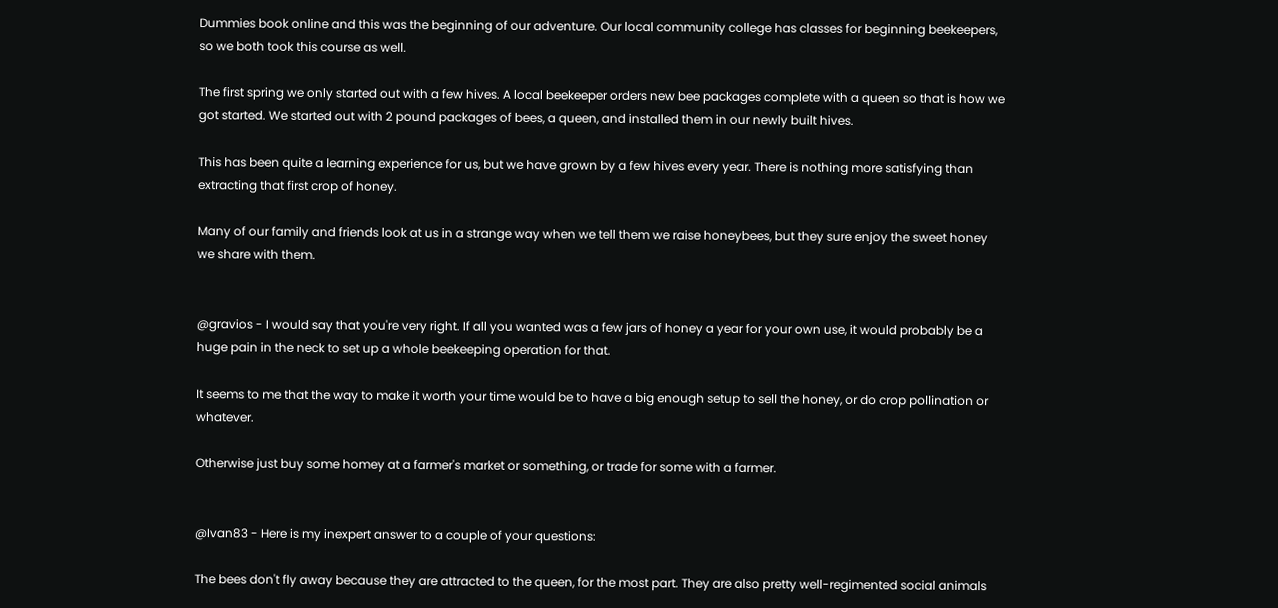Dummies book online and this was the beginning of our adventure. Our local community college has classes for beginning beekeepers, so we both took this course as well.

The first spring we only started out with a few hives. A local beekeeper orders new bee packages complete with a queen so that is how we got started. We started out with 2 pound packages of bees, a queen, and installed them in our newly built hives.

This has been quite a learning experience for us, but we have grown by a few hives every year. There is nothing more satisfying than extracting that first crop of honey.

Many of our family and friends look at us in a strange way when we tell them we raise honeybees, but they sure enjoy the sweet honey we share with them.


@gravios - I would say that you're very right. If all you wanted was a few jars of honey a year for your own use, it would probably be a huge pain in the neck to set up a whole beekeeping operation for that.

It seems to me that the way to make it worth your time would be to have a big enough setup to sell the honey, or do crop pollination or whatever.

Otherwise just buy some homey at a farmer's market or something, or trade for some with a farmer.


@Ivan83 - Here is my inexpert answer to a couple of your questions:

The bees don't fly away because they are attracted to the queen, for the most part. They are also pretty well-regimented social animals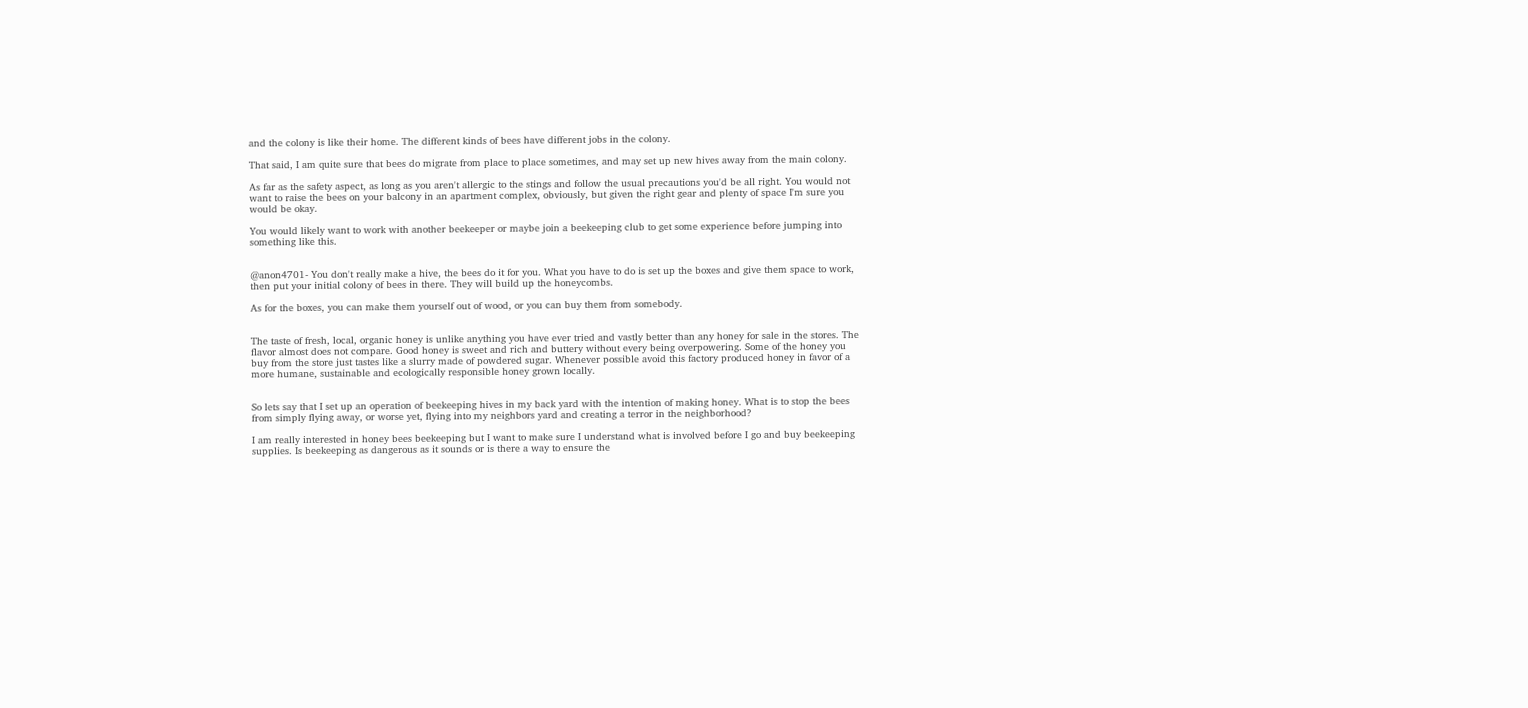and the colony is like their home. The different kinds of bees have different jobs in the colony.

That said, I am quite sure that bees do migrate from place to place sometimes, and may set up new hives away from the main colony.

As far as the safety aspect, as long as you aren't allergic to the stings and follow the usual precautions you'd be all right. You would not want to raise the bees on your balcony in an apartment complex, obviously, but given the right gear and plenty of space I'm sure you would be okay.

You would likely want to work with another beekeeper or maybe join a beekeeping club to get some experience before jumping into something like this.


@anon4701- You don't really make a hive, the bees do it for you. What you have to do is set up the boxes and give them space to work, then put your initial colony of bees in there. They will build up the honeycombs.

As for the boxes, you can make them yourself out of wood, or you can buy them from somebody.


The taste of fresh, local, organic honey is unlike anything you have ever tried and vastly better than any honey for sale in the stores. The flavor almost does not compare. Good honey is sweet and rich and buttery without every being overpowering. Some of the honey you buy from the store just tastes like a slurry made of powdered sugar. Whenever possible avoid this factory produced honey in favor of a more humane, sustainable and ecologically responsible honey grown locally.


So lets say that I set up an operation of beekeeping hives in my back yard with the intention of making honey. What is to stop the bees from simply flying away, or worse yet, flying into my neighbors yard and creating a terror in the neighborhood?

I am really interested in honey bees beekeeping but I want to make sure I understand what is involved before I go and buy beekeeping supplies. Is beekeeping as dangerous as it sounds or is there a way to ensure the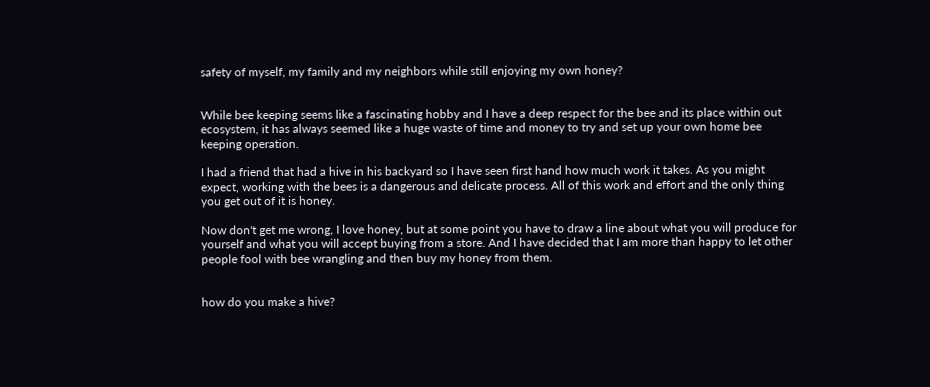safety of myself, my family and my neighbors while still enjoying my own honey?


While bee keeping seems like a fascinating hobby and I have a deep respect for the bee and its place within out ecosystem, it has always seemed like a huge waste of time and money to try and set up your own home bee keeping operation.

I had a friend that had a hive in his backyard so I have seen first hand how much work it takes. As you might expect, working with the bees is a dangerous and delicate process. All of this work and effort and the only thing you get out of it is honey.

Now don't get me wrong, I love honey, but at some point you have to draw a line about what you will produce for yourself and what you will accept buying from a store. And I have decided that I am more than happy to let other people fool with bee wrangling and then buy my honey from them.


how do you make a hive?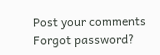Post your comments
Forgot password?